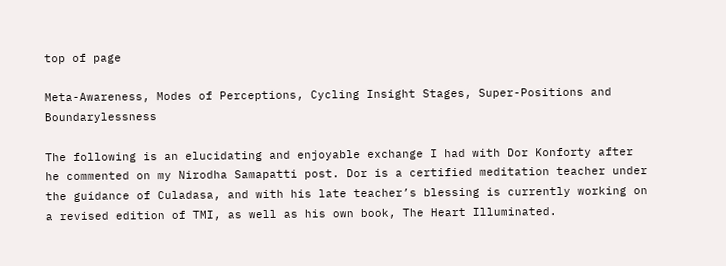top of page

Meta-Awareness, Modes of Perceptions, Cycling Insight Stages, Super-Positions and Boundarylessness

The following is an elucidating and enjoyable exchange I had with Dor Konforty after he commented on my Nirodha Samapatti post. Dor is a certified meditation teacher under the guidance of Culadasa, and with his late teacher’s blessing is currently working on a revised edition of TMI, as well as his own book, The Heart Illuminated.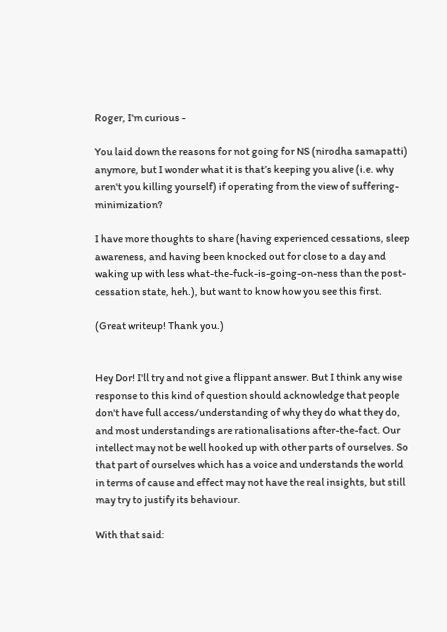Roger, I'm curious -

You laid down the reasons for not going for NS (nirodha samapatti) anymore, but I wonder what it is that’s keeping you alive (i.e. why aren't you killing yourself) if operating from the view of suffering-minimization?

I have more thoughts to share (having experienced cessations, sleep awareness, and having been knocked out for close to a day and waking up with less what-the-fuck-is-going-on-ness than the post-cessation state, heh.), but want to know how you see this first.

(Great writeup! Thank you.)


Hey Dor! I'll try and not give a flippant answer. But I think any wise response to this kind of question should acknowledge that people don't have full access/understanding of why they do what they do, and most understandings are rationalisations after-the-fact. Our intellect may not be well hooked up with other parts of ourselves. So that part of ourselves which has a voice and understands the world in terms of cause and effect may not have the real insights, but still may try to justify its behaviour.

With that said: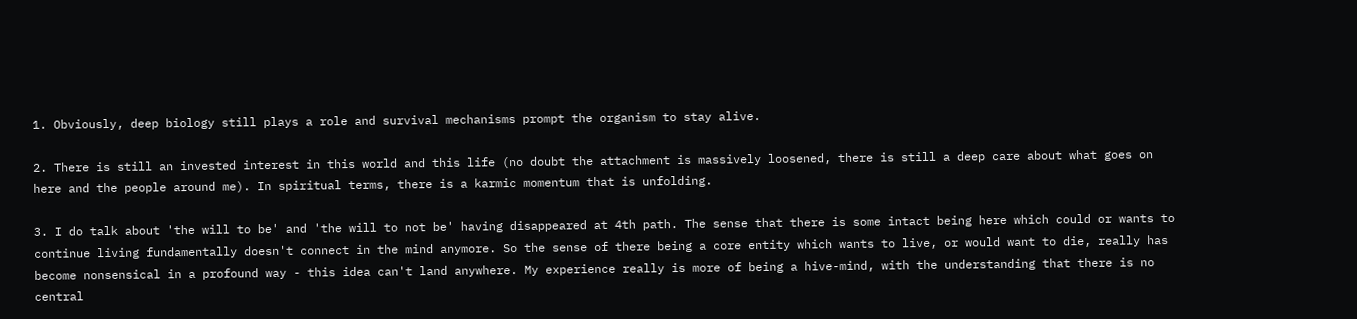1. Obviously, deep biology still plays a role and survival mechanisms prompt the organism to stay alive.

2. There is still an invested interest in this world and this life (no doubt the attachment is massively loosened, there is still a deep care about what goes on here and the people around me). In spiritual terms, there is a karmic momentum that is unfolding.

3. I do talk about 'the will to be' and 'the will to not be' having disappeared at 4th path. The sense that there is some intact being here which could or wants to continue living fundamentally doesn't connect in the mind anymore. So the sense of there being a core entity which wants to live, or would want to die, really has become nonsensical in a profound way - this idea can't land anywhere. My experience really is more of being a hive-mind, with the understanding that there is no central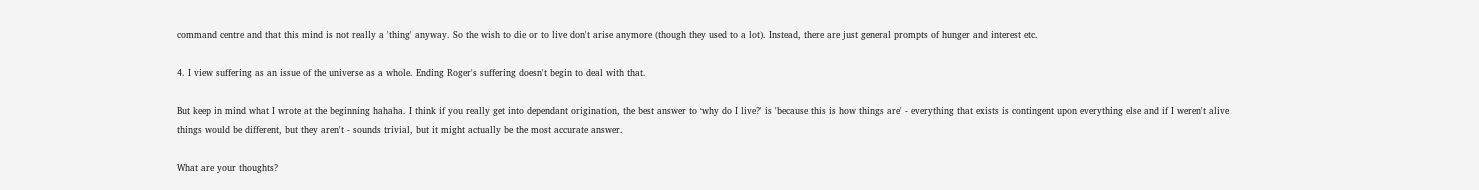command centre and that this mind is not really a 'thing' anyway. So the wish to die or to live don't arise anymore (though they used to a lot). Instead, there are just general prompts of hunger and interest etc.

4. I view suffering as an issue of the universe as a whole. Ending Roger's suffering doesn't begin to deal with that.

But keep in mind what I wrote at the beginning hahaha. I think if you really get into dependant origination, the best answer to ‘why do I live?' is 'because this is how things are' - everything that exists is contingent upon everything else and if I weren't alive things would be different, but they aren't - sounds trivial, but it might actually be the most accurate answer.

What are your thoughts?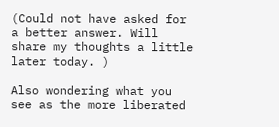(Could not have asked for a better answer. Will share my thoughts a little later today. )

Also wondering what you see as the more liberated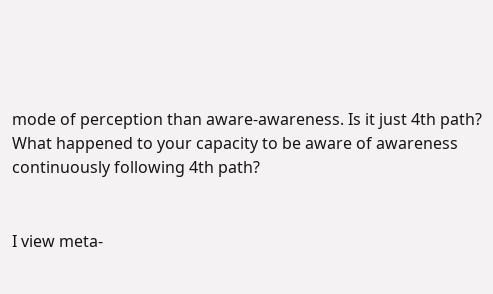mode of perception than aware-awareness. Is it just 4th path? What happened to your capacity to be aware of awareness continuously following 4th path?


I view meta-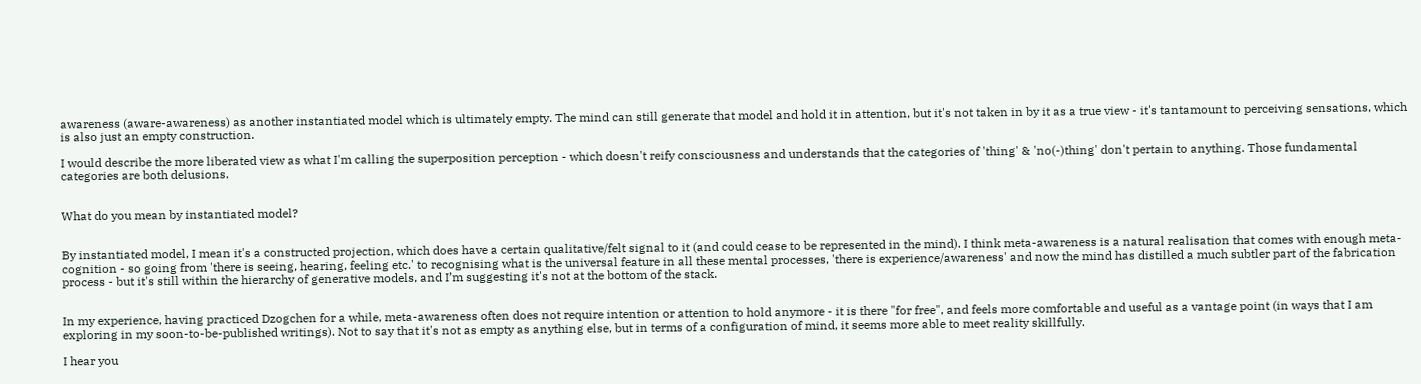awareness (aware-awareness) as another instantiated model which is ultimately empty. The mind can still generate that model and hold it in attention, but it's not taken in by it as a true view - it's tantamount to perceiving sensations, which is also just an empty construction.

I would describe the more liberated view as what I'm calling the superposition perception - which doesn't reify consciousness and understands that the categories of 'thing' & 'no(-)thing' don't pertain to anything. Those fundamental categories are both delusions.


What do you mean by instantiated model?


By instantiated model, I mean it's a constructed projection, which does have a certain qualitative/felt signal to it (and could cease to be represented in the mind). I think meta-awareness is a natural realisation that comes with enough meta-cognition - so going from 'there is seeing, hearing, feeling etc.' to recognising what is the universal feature in all these mental processes, 'there is experience/awareness' and now the mind has distilled a much subtler part of the fabrication process - but it's still within the hierarchy of generative models, and I’m suggesting it's not at the bottom of the stack.


In my experience, having practiced Dzogchen for a while, meta-awareness often does not require intention or attention to hold anymore - it is there "for free", and feels more comfortable and useful as a vantage point (in ways that I am exploring in my soon-to-be-published writings). Not to say that it's not as empty as anything else, but in terms of a configuration of mind, it seems more able to meet reality skillfully.

I hear you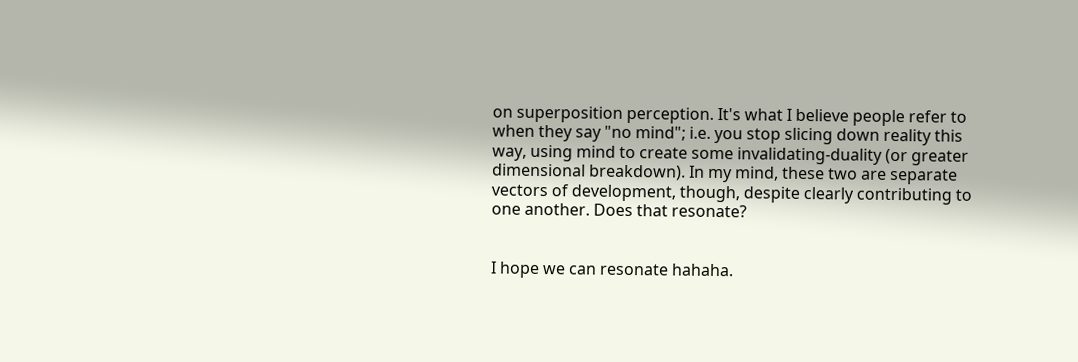on superposition perception. It's what I believe people refer to when they say "no mind"; i.e. you stop slicing down reality this way, using mind to create some invalidating-duality (or greater dimensional breakdown). In my mind, these two are separate vectors of development, though, despite clearly contributing to one another. Does that resonate?


I hope we can resonate hahaha.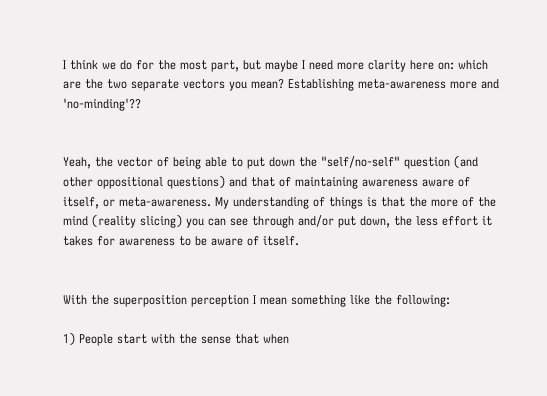I think we do for the most part, but maybe I need more clarity here on: which are the two separate vectors you mean? Establishing meta-awareness more and 'no-minding'??


Yeah, the vector of being able to put down the "self/no-self" question (and other oppositional questions) and that of maintaining awareness aware of itself, or meta-awareness. My understanding of things is that the more of the mind (reality slicing) you can see through and/or put down, the less effort it takes for awareness to be aware of itself.


With the superposition perception I mean something like the following:

1) People start with the sense that when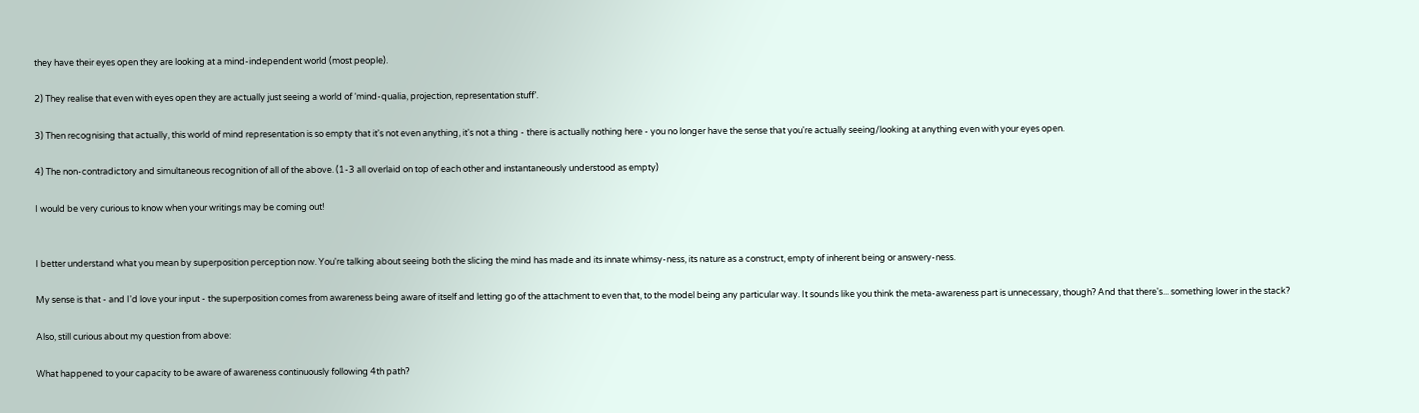they have their eyes open they are looking at a mind-independent world (most people).

2) They realise that even with eyes open they are actually just seeing a world of ‘mind-qualia, projection, representation stuff’.

3) Then recognising that actually, this world of mind representation is so empty that it's not even anything, it's not a thing - there is actually nothing here - you no longer have the sense that you're actually seeing/looking at anything even with your eyes open.

4) The non-contradictory and simultaneous recognition of all of the above. (1-3 all overlaid on top of each other and instantaneously understood as empty)

I would be very curious to know when your writings may be coming out!


I better understand what you mean by superposition perception now. You're talking about seeing both the slicing the mind has made and its innate whimsy-ness, its nature as a construct, empty of inherent being or answery-ness.

My sense is that - and I'd love your input - the superposition comes from awareness being aware of itself and letting go of the attachment to even that, to the model being any particular way. It sounds like you think the meta-awareness part is unnecessary, though? And that there's... something lower in the stack?

Also, still curious about my question from above:

What happened to your capacity to be aware of awareness continuously following 4th path?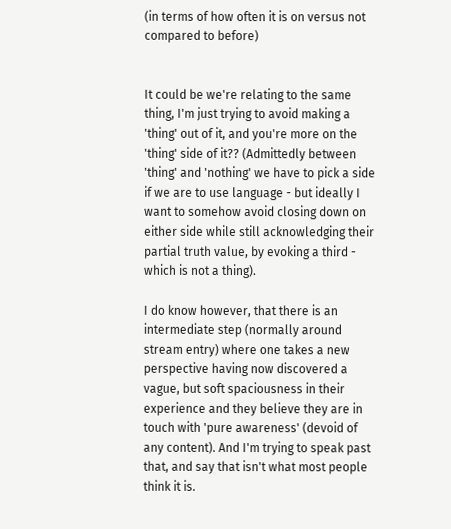(in terms of how often it is on versus not compared to before)


It could be we're relating to the same thing, I'm just trying to avoid making a 'thing' out of it, and you're more on the 'thing' side of it?? (Admittedly between 'thing' and 'nothing' we have to pick a side if we are to use language - but ideally I want to somehow avoid closing down on either side while still acknowledging their partial truth value, by evoking a third - which is not a thing).

I do know however, that there is an intermediate step (normally around stream entry) where one takes a new perspective having now discovered a vague, but soft spaciousness in their experience and they believe they are in touch with 'pure awareness' (devoid of any content). And I'm trying to speak past that, and say that isn't what most people think it is.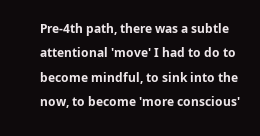Pre-4th path, there was a subtle attentional 'move' I had to do to become mindful, to sink into the now, to become 'more conscious'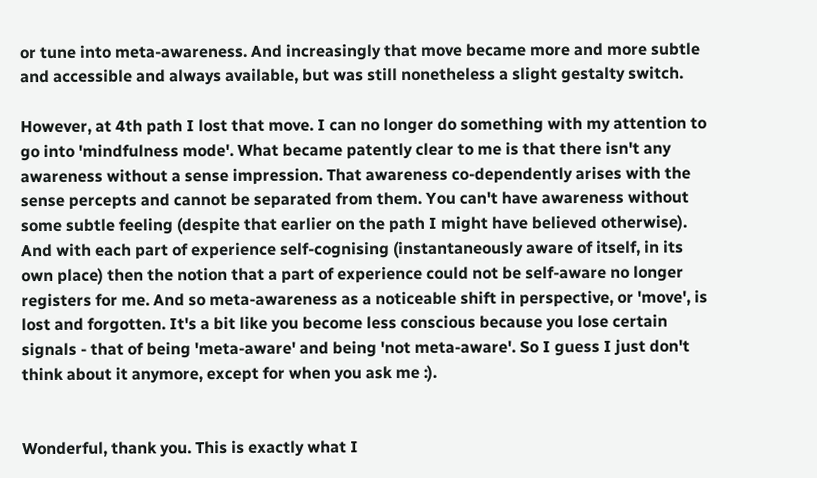or tune into meta-awareness. And increasingly that move became more and more subtle and accessible and always available, but was still nonetheless a slight gestalty switch.

However, at 4th path I lost that move. I can no longer do something with my attention to go into 'mindfulness mode'. What became patently clear to me is that there isn't any awareness without a sense impression. That awareness co-dependently arises with the sense percepts and cannot be separated from them. You can't have awareness without some subtle feeling (despite that earlier on the path I might have believed otherwise). And with each part of experience self-cognising (instantaneously aware of itself, in its own place) then the notion that a part of experience could not be self-aware no longer registers for me. And so meta-awareness as a noticeable shift in perspective, or 'move', is lost and forgotten. It's a bit like you become less conscious because you lose certain signals - that of being 'meta-aware' and being 'not meta-aware'. So I guess I just don't think about it anymore, except for when you ask me :).


Wonderful, thank you. This is exactly what I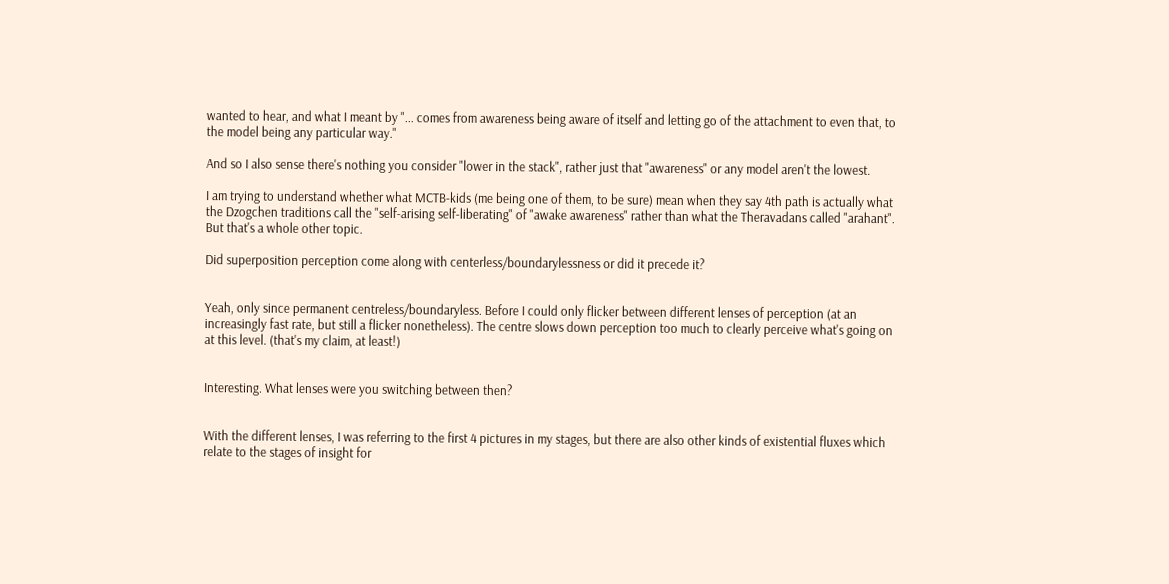wanted to hear, and what I meant by "... comes from awareness being aware of itself and letting go of the attachment to even that, to the model being any particular way."

And so I also sense there's nothing you consider "lower in the stack", rather just that "awareness" or any model aren't the lowest.

I am trying to understand whether what MCTB-kids (me being one of them, to be sure) mean when they say 4th path is actually what the Dzogchen traditions call the "self-arising self-liberating" of "awake awareness" rather than what the Theravadans called "arahant". But that's a whole other topic.

Did superposition perception come along with centerless/boundarylessness or did it precede it?


Yeah, only since permanent centreless/boundaryless. Before I could only flicker between different lenses of perception (at an increasingly fast rate, but still a flicker nonetheless). The centre slows down perception too much to clearly perceive what's going on at this level. (that's my claim, at least!)


Interesting. What lenses were you switching between then?


With the different lenses, I was referring to the first 4 pictures in my stages, but there are also other kinds of existential fluxes which relate to the stages of insight for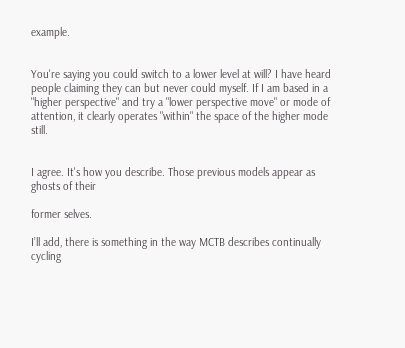example.


You're saying you could switch to a lower level at will? I have heard people claiming they can but never could myself. If I am based in a "higher perspective" and try a "lower perspective move" or mode of attention, it clearly operates "within" the space of the higher mode still.


I agree. It's how you describe. Those previous models appear as ghosts of their

former selves.

I’ll add, there is something in the way MCTB describes continually cycling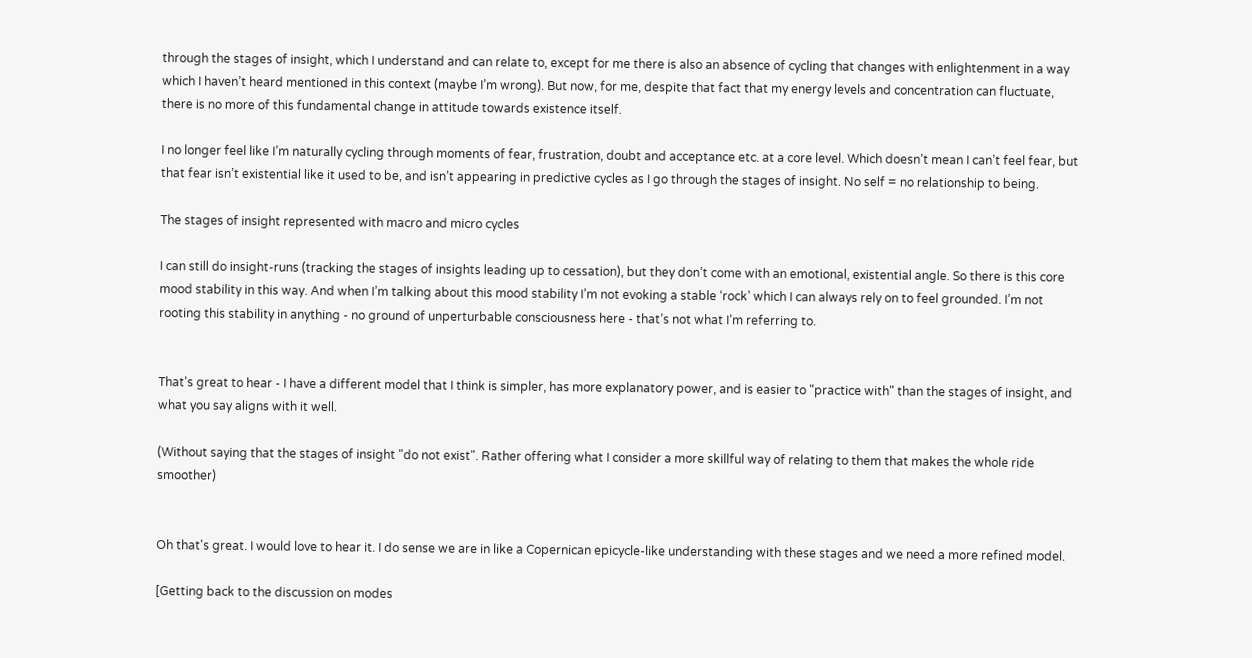through the stages of insight, which I understand and can relate to, except for me there is also an absence of cycling that changes with enlightenment in a way which I haven’t heard mentioned in this context (maybe I’m wrong). But now, for me, despite that fact that my energy levels and concentration can fluctuate, there is no more of this fundamental change in attitude towards existence itself.

I no longer feel like I’m naturally cycling through moments of fear, frustration, doubt and acceptance etc. at a core level. Which doesn’t mean I can’t feel fear, but that fear isn’t existential like it used to be, and isn’t appearing in predictive cycles as I go through the stages of insight. No self = no relationship to being.

The stages of insight represented with macro and micro cycles

I can still do insight-runs (tracking the stages of insights leading up to cessation), but they don’t come with an emotional, existential angle. So there is this core mood stability in this way. And when I’m talking about this mood stability I’m not evoking a stable ‘rock’ which I can always rely on to feel grounded. I’m not rooting this stability in anything - no ground of unperturbable consciousness here - that’s not what I’m referring to.


That's great to hear - I have a different model that I think is simpler, has more explanatory power, and is easier to "practice with" than the stages of insight, and what you say aligns with it well.

(Without saying that the stages of insight "do not exist". Rather offering what I consider a more skillful way of relating to them that makes the whole ride smoother)


Oh that's great. I would love to hear it. I do sense we are in like a Copernican epicycle-like understanding with these stages and we need a more refined model.

[Getting back to the discussion on modes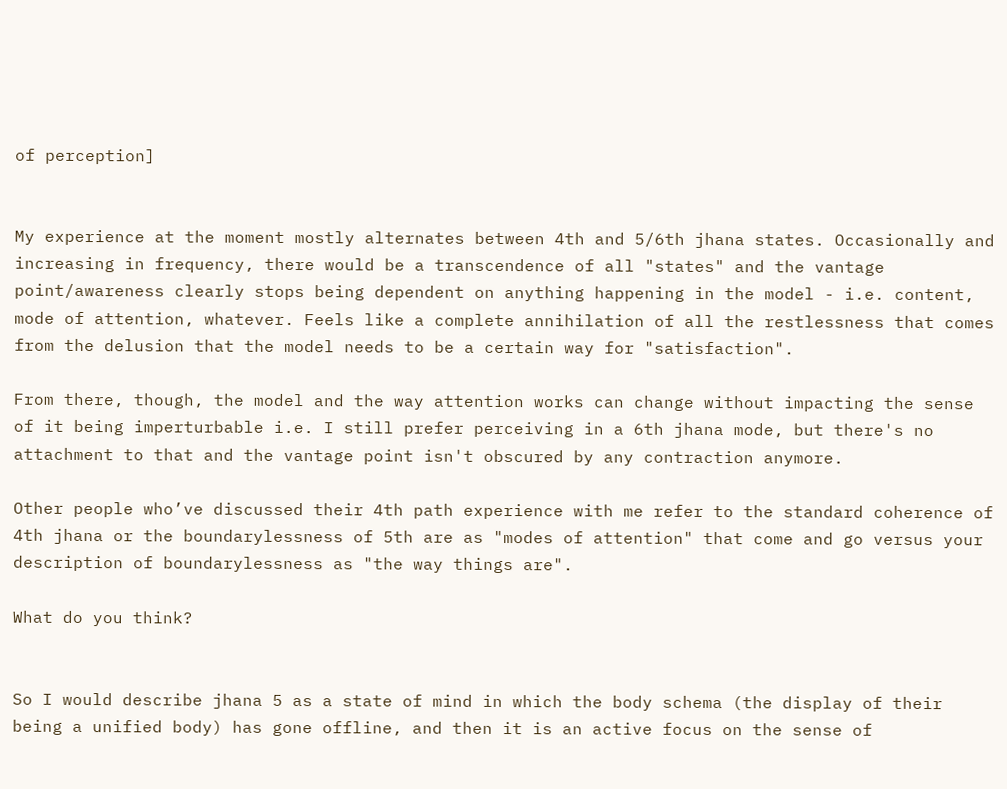of perception]


My experience at the moment mostly alternates between 4th and 5/6th jhana states. Occasionally and increasing in frequency, there would be a transcendence of all "states" and the vantage point/awareness clearly stops being dependent on anything happening in the model - i.e. content, mode of attention, whatever. Feels like a complete annihilation of all the restlessness that comes from the delusion that the model needs to be a certain way for "satisfaction".

From there, though, the model and the way attention works can change without impacting the sense of it being imperturbable i.e. I still prefer perceiving in a 6th jhana mode, but there's no attachment to that and the vantage point isn't obscured by any contraction anymore.

Other people who’ve discussed their 4th path experience with me refer to the standard coherence of 4th jhana or the boundarylessness of 5th are as "modes of attention" that come and go versus your description of boundarylessness as "the way things are".

What do you think?


So I would describe jhana 5 as a state of mind in which the body schema (the display of their being a unified body) has gone offline, and then it is an active focus on the sense of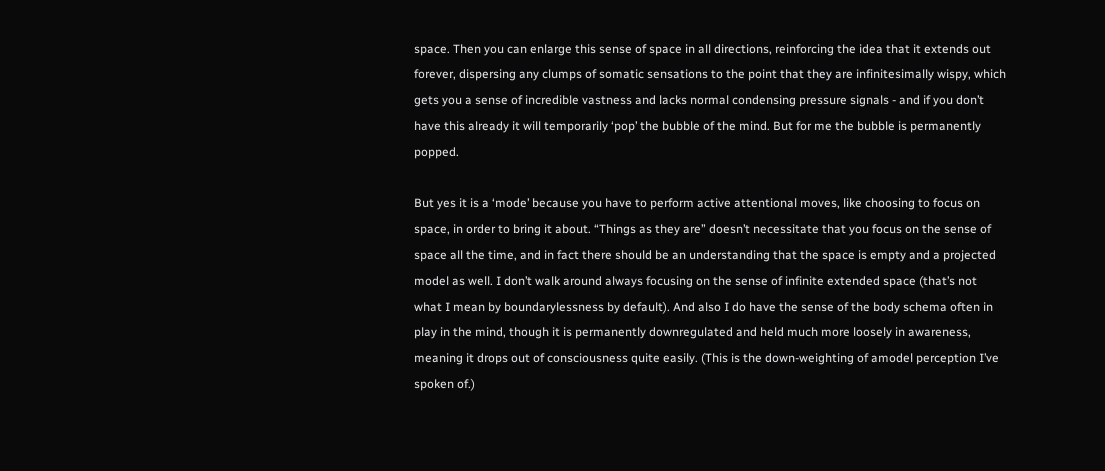space. Then you can enlarge this sense of space in all directions, reinforcing the idea that it extends out forever, dispersing any clumps of somatic sensations to the point that they are infinitesimally wispy, which gets you a sense of incredible vastness and lacks normal condensing pressure signals - and if you don’t have this already it will temporarily ‘pop’ the bubble of the mind. But for me the bubble is permanently popped.

But yes it is a ‘mode’ because you have to perform active attentional moves, like choosing to focus on space, in order to bring it about. “Things as they are” doesn’t necessitate that you focus on the sense of space all the time, and in fact there should be an understanding that the space is empty and a projected model as well. I don’t walk around always focusing on the sense of infinite extended space (that’s not what I mean by boundarylessness by default). And also I do have the sense of the body schema often in play in the mind, though it is permanently downregulated and held much more loosely in awareness, meaning it drops out of consciousness quite easily. (This is the down-weighting of amodel perception I’ve spoken of.)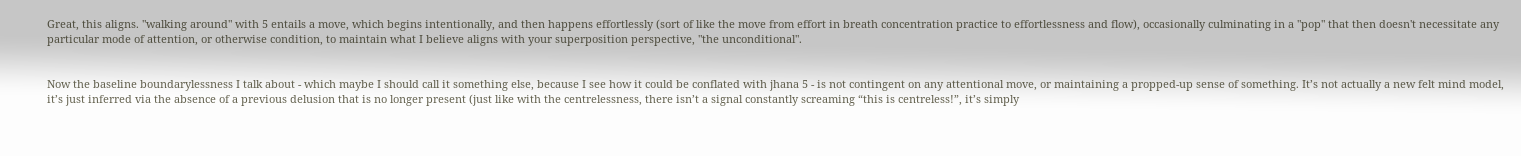Great, this aligns. "walking around" with 5 entails a move, which begins intentionally, and then happens effortlessly (sort of like the move from effort in breath concentration practice to effortlessness and flow), occasionally culminating in a "pop" that then doesn't necessitate any particular mode of attention, or otherwise condition, to maintain what I believe aligns with your superposition perspective, "the unconditional".


Now the baseline boundarylessness I talk about - which maybe I should call it something else, because I see how it could be conflated with jhana 5 - is not contingent on any attentional move, or maintaining a propped-up sense of something. It’s not actually a new felt mind model, it’s just inferred via the absence of a previous delusion that is no longer present (just like with the centrelessness, there isn’t a signal constantly screaming “this is centreless!”, it’s simply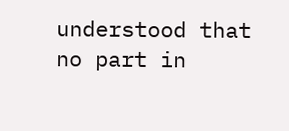understood that no part in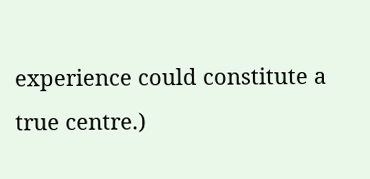experience could constitute a true centre.)